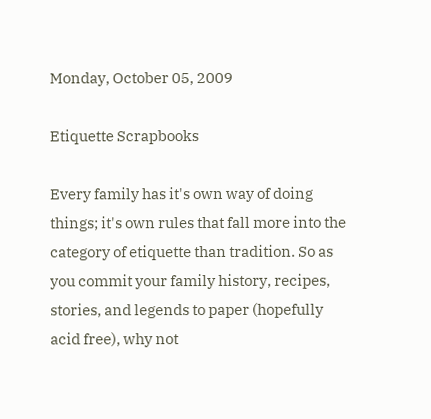Monday, October 05, 2009

Etiquette Scrapbooks

Every family has it's own way of doing things; it's own rules that fall more into the category of etiquette than tradition. So as you commit your family history, recipes, stories, and legends to paper (hopefully acid free), why not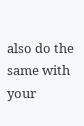also do the same with your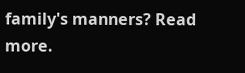family's manners? Read more.